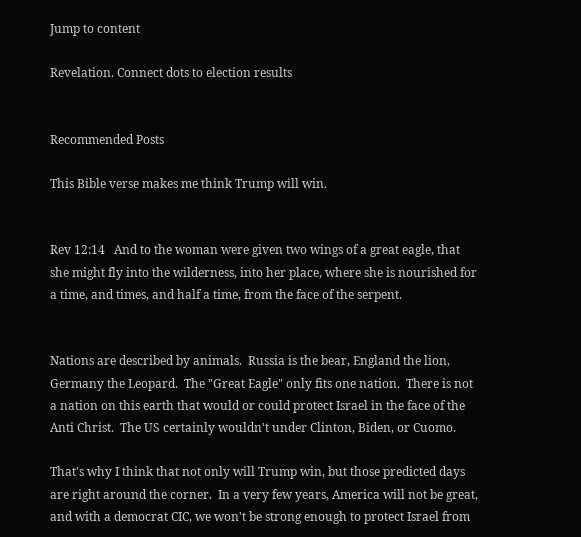Jump to content

Revelation. Connect dots to election results


Recommended Posts

This Bible verse makes me think Trump will win.


Rev 12:14   And to the woman were given two wings of a great eagle, that she might fly into the wilderness, into her place, where she is nourished for a time, and times, and half a time, from the face of the serpent.


Nations are described by animals.  Russia is the bear, England the lion, Germany the Leopard.  The "Great Eagle" only fits one nation.  There is not a nation on this earth that would or could protect Israel in the face of the Anti Christ.  The US certainly wouldn't under Clinton, Biden, or Cuomo.

That's why I think that not only will Trump win, but those predicted days are right around the corner.  In a very few years, America will not be great, and with a democrat CIC, we won't be strong enough to protect Israel from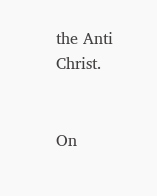the Anti Christ.


On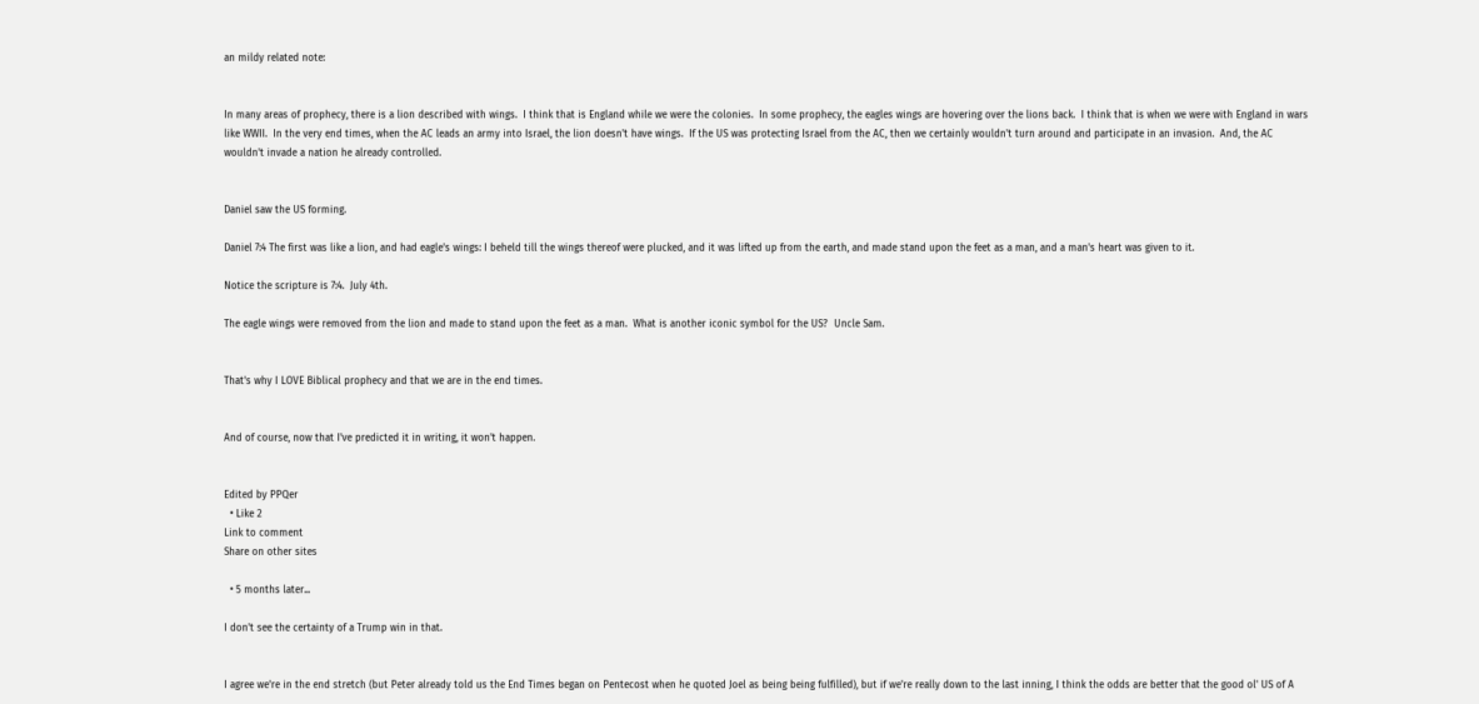an mildy related note:


In many areas of prophecy, there is a lion described with wings.  I think that is England while we were the colonies.  In some prophecy, the eagles wings are hovering over the lions back.  I think that is when we were with England in wars like WWII.  In the very end times, when the AC leads an army into Israel, the lion doesn't have wings.  If the US was protecting Israel from the AC, then we certainly wouldn't turn around and participate in an invasion.  And, the AC wouldn't invade a nation he already controlled.


Daniel saw the US forming.

Daniel 7:4 The first was like a lion, and had eagle's wings: I beheld till the wings thereof were plucked, and it was lifted up from the earth, and made stand upon the feet as a man, and a man's heart was given to it.

Notice the scripture is 7:4.  July 4th.

The eagle wings were removed from the lion and made to stand upon the feet as a man.  What is another iconic symbol for the US?  Uncle Sam.


That's why I LOVE Biblical prophecy and that we are in the end times.


And of course, now that I've predicted it in writing, it won't happen.


Edited by PPQer
  • Like 2
Link to comment
Share on other sites

  • 5 months later...

I don't see the certainty of a Trump win in that.


I agree we're in the end stretch (but Peter already told us the End Times began on Pentecost when he quoted Joel as being being fulfilled), but if we're really down to the last inning, I think the odds are better that the good ol' US of A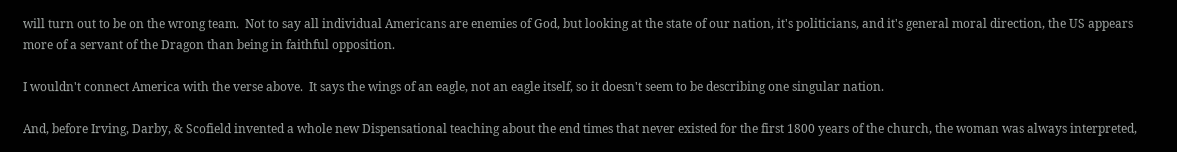will turn out to be on the wrong team.  Not to say all individual Americans are enemies of God, but looking at the state of our nation, it's politicians, and it's general moral direction, the US appears more of a servant of the Dragon than being in faithful opposition.

I wouldn't connect America with the verse above.  It says the wings of an eagle, not an eagle itself, so it doesn't seem to be describing one singular nation.

And, before Irving, Darby, & Scofield invented a whole new Dispensational teaching about the end times that never existed for the first 1800 years of the church, the woman was always interpreted,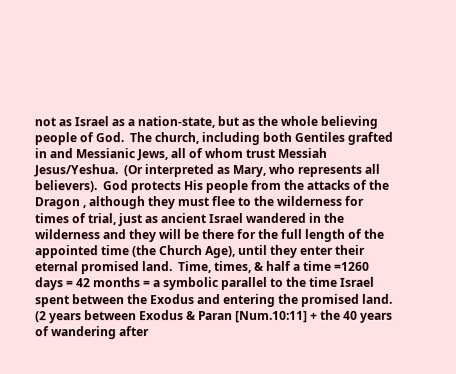not as Israel as a nation-state, but as the whole believing people of God.  The church, including both Gentiles grafted in and Messianic Jews, all of whom trust Messiah Jesus/Yeshua.  (Or interpreted as Mary, who represents all believers).  God protects His people from the attacks of the Dragon , although they must flee to the wilderness for times of trial, just as ancient Israel wandered in the wilderness and they will be there for the full length of the appointed time (the Church Age), until they enter their eternal promised land.  Time, times, & half a time =1260 days = 42 months = a symbolic parallel to the time Israel spent between the Exodus and entering the promised land.  (2 years between Exodus & Paran [Num.10:11] + the 40 years of wandering after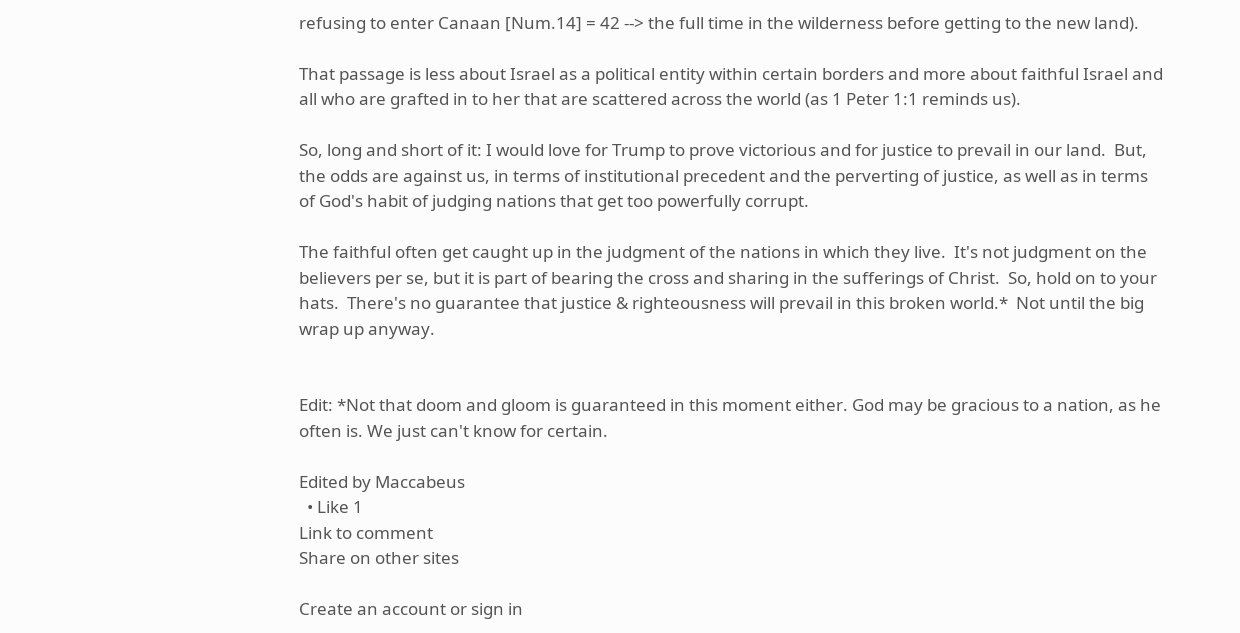refusing to enter Canaan [Num.14] = 42 --> the full time in the wilderness before getting to the new land).

That passage is less about Israel as a political entity within certain borders and more about faithful Israel and all who are grafted in to her that are scattered across the world (as 1 Peter 1:1 reminds us).

So, long and short of it: I would love for Trump to prove victorious and for justice to prevail in our land.  But, the odds are against us, in terms of institutional precedent and the perverting of justice, as well as in terms of God's habit of judging nations that get too powerfully corrupt.

The faithful often get caught up in the judgment of the nations in which they live.  It's not judgment on the believers per se, but it is part of bearing the cross and sharing in the sufferings of Christ.  So, hold on to your hats.  There's no guarantee that justice & righteousness will prevail in this broken world.*  Not until the big wrap up anyway.


Edit: *Not that doom and gloom is guaranteed in this moment either. God may be gracious to a nation, as he often is. We just can't know for certain.

Edited by Maccabeus
  • Like 1
Link to comment
Share on other sites

Create an account or sign in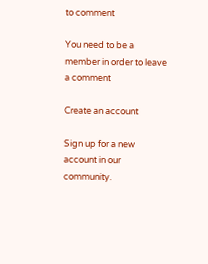to comment

You need to be a member in order to leave a comment

Create an account

Sign up for a new account in our community.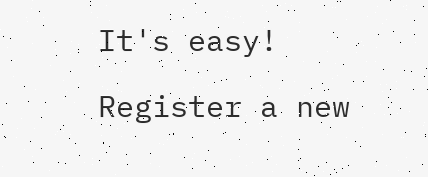It's easy!

Register a new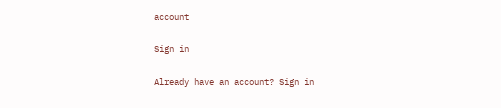account

Sign in

Already have an account? Sign in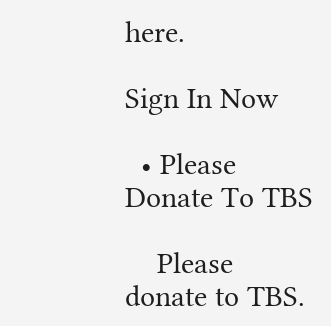here.

Sign In Now

  • Please Donate To TBS

    Please donate to TBS.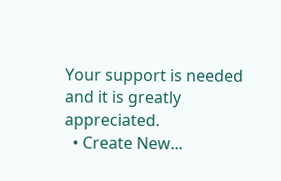Your support is needed and it is greatly appreciated.
  • Create New...